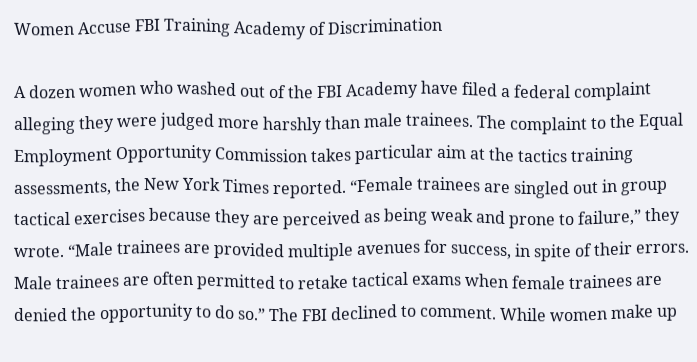Women Accuse FBI Training Academy of Discrimination

A dozen women who washed out of the FBI Academy have filed a federal complaint alleging they were judged more harshly than male trainees. The complaint to the Equal Employment Opportunity Commission takes particular aim at the tactics training assessments, the New York Times reported. “Female trainees are singled out in group tactical exercises because they are perceived as being weak and prone to failure,” they wrote. “Male trainees are provided multiple avenues for success, in spite of their errors. Male trainees are often permitted to retake tactical exams when female trainees are denied the opportunity to do so.” The FBI declined to comment. While women make up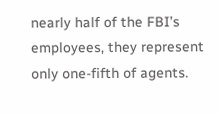nearly half of the FBI’s employees, they represent only one-fifth of agents.